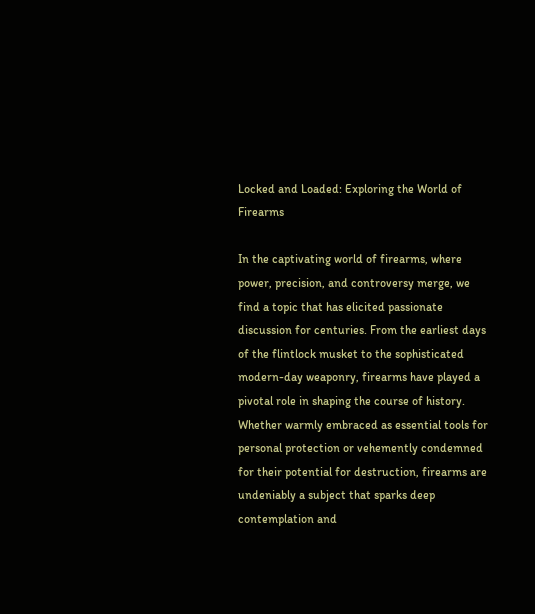Locked and Loaded: Exploring the World of Firearms

In the captivating world of firearms, where power, precision, and controversy merge, we find a topic that has elicited passionate discussion for centuries. From the earliest days of the flintlock musket to the sophisticated modern-day weaponry, firearms have played a pivotal role in shaping the course of history. Whether warmly embraced as essential tools for personal protection or vehemently condemned for their potential for destruction, firearms are undeniably a subject that sparks deep contemplation and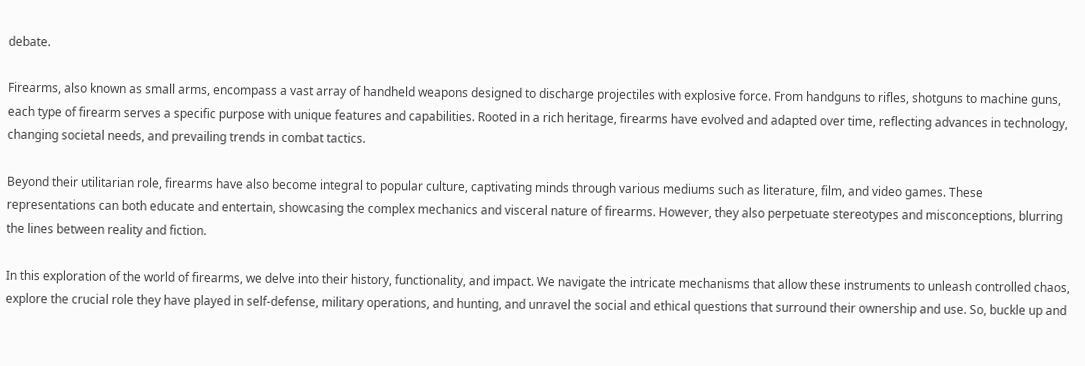debate.

Firearms, also known as small arms, encompass a vast array of handheld weapons designed to discharge projectiles with explosive force. From handguns to rifles, shotguns to machine guns, each type of firearm serves a specific purpose with unique features and capabilities. Rooted in a rich heritage, firearms have evolved and adapted over time, reflecting advances in technology, changing societal needs, and prevailing trends in combat tactics.

Beyond their utilitarian role, firearms have also become integral to popular culture, captivating minds through various mediums such as literature, film, and video games. These representations can both educate and entertain, showcasing the complex mechanics and visceral nature of firearms. However, they also perpetuate stereotypes and misconceptions, blurring the lines between reality and fiction.

In this exploration of the world of firearms, we delve into their history, functionality, and impact. We navigate the intricate mechanisms that allow these instruments to unleash controlled chaos, explore the crucial role they have played in self-defense, military operations, and hunting, and unravel the social and ethical questions that surround their ownership and use. So, buckle up and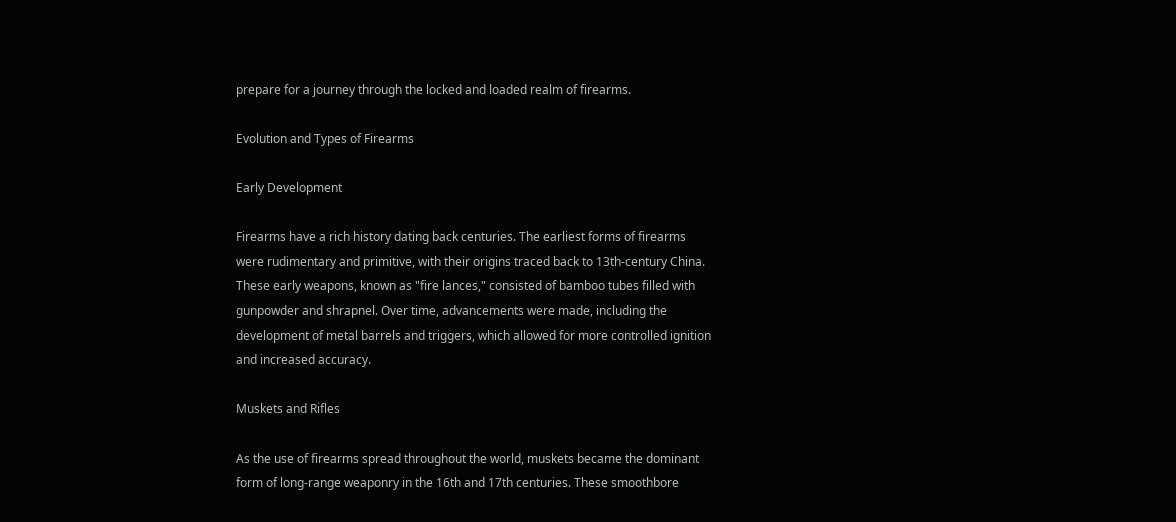prepare for a journey through the locked and loaded realm of firearms.

Evolution and Types of Firearms

Early Development

Firearms have a rich history dating back centuries. The earliest forms of firearms were rudimentary and primitive, with their origins traced back to 13th-century China. These early weapons, known as "fire lances," consisted of bamboo tubes filled with gunpowder and shrapnel. Over time, advancements were made, including the development of metal barrels and triggers, which allowed for more controlled ignition and increased accuracy.

Muskets and Rifles

As the use of firearms spread throughout the world, muskets became the dominant form of long-range weaponry in the 16th and 17th centuries. These smoothbore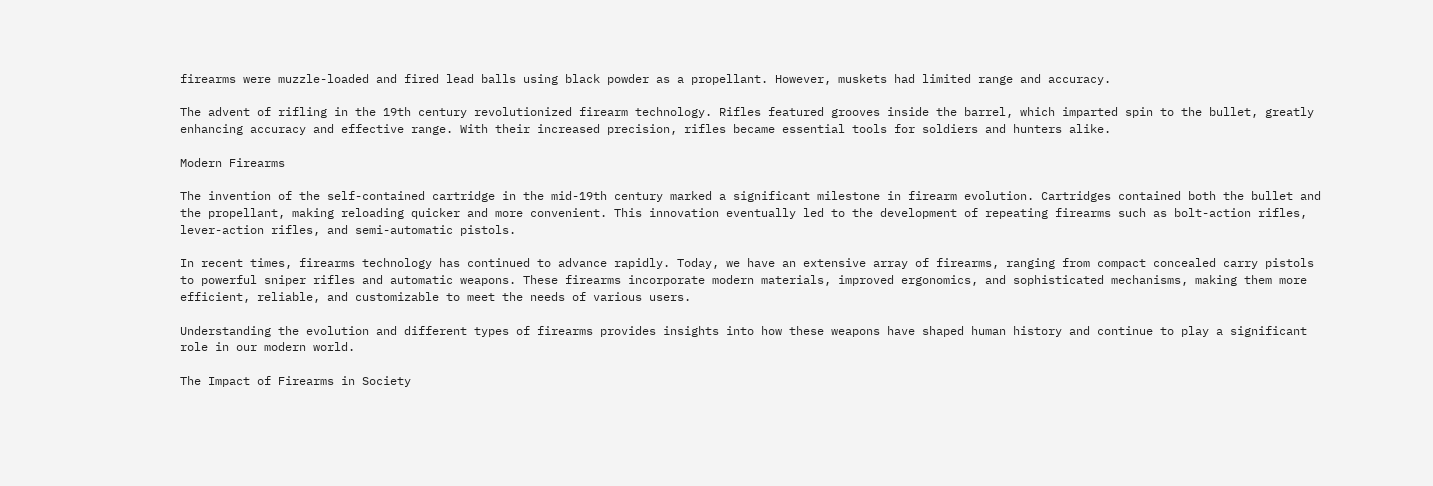firearms were muzzle-loaded and fired lead balls using black powder as a propellant. However, muskets had limited range and accuracy.

The advent of rifling in the 19th century revolutionized firearm technology. Rifles featured grooves inside the barrel, which imparted spin to the bullet, greatly enhancing accuracy and effective range. With their increased precision, rifles became essential tools for soldiers and hunters alike.

Modern Firearms

The invention of the self-contained cartridge in the mid-19th century marked a significant milestone in firearm evolution. Cartridges contained both the bullet and the propellant, making reloading quicker and more convenient. This innovation eventually led to the development of repeating firearms such as bolt-action rifles, lever-action rifles, and semi-automatic pistols.

In recent times, firearms technology has continued to advance rapidly. Today, we have an extensive array of firearms, ranging from compact concealed carry pistols to powerful sniper rifles and automatic weapons. These firearms incorporate modern materials, improved ergonomics, and sophisticated mechanisms, making them more efficient, reliable, and customizable to meet the needs of various users.

Understanding the evolution and different types of firearms provides insights into how these weapons have shaped human history and continue to play a significant role in our modern world.

The Impact of Firearms in Society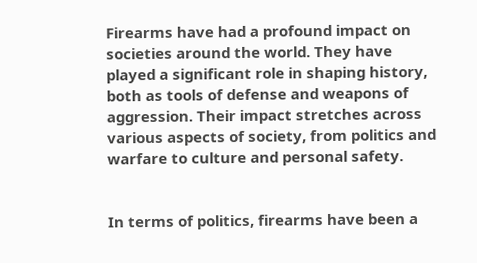Firearms have had a profound impact on societies around the world. They have played a significant role in shaping history, both as tools of defense and weapons of aggression. Their impact stretches across various aspects of society, from politics and warfare to culture and personal safety.


In terms of politics, firearms have been a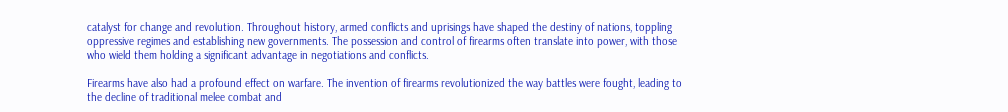catalyst for change and revolution. Throughout history, armed conflicts and uprisings have shaped the destiny of nations, toppling oppressive regimes and establishing new governments. The possession and control of firearms often translate into power, with those who wield them holding a significant advantage in negotiations and conflicts.

Firearms have also had a profound effect on warfare. The invention of firearms revolutionized the way battles were fought, leading to the decline of traditional melee combat and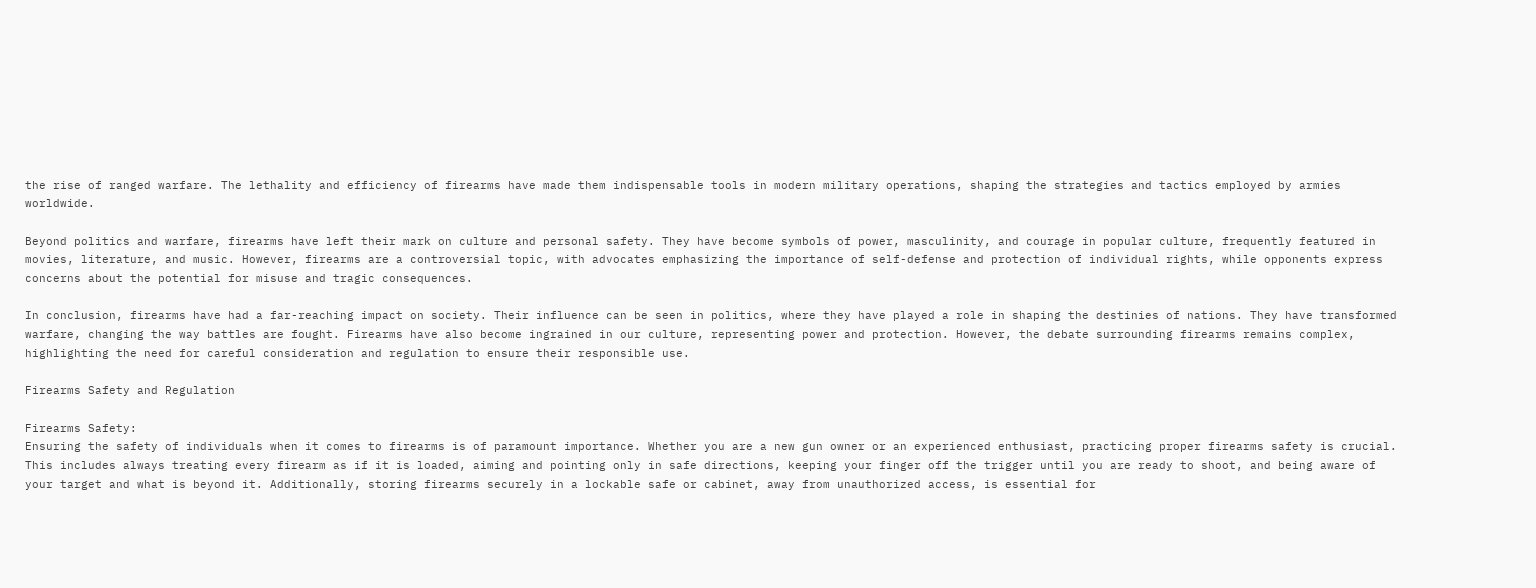the rise of ranged warfare. The lethality and efficiency of firearms have made them indispensable tools in modern military operations, shaping the strategies and tactics employed by armies worldwide.

Beyond politics and warfare, firearms have left their mark on culture and personal safety. They have become symbols of power, masculinity, and courage in popular culture, frequently featured in movies, literature, and music. However, firearms are a controversial topic, with advocates emphasizing the importance of self-defense and protection of individual rights, while opponents express concerns about the potential for misuse and tragic consequences.

In conclusion, firearms have had a far-reaching impact on society. Their influence can be seen in politics, where they have played a role in shaping the destinies of nations. They have transformed warfare, changing the way battles are fought. Firearms have also become ingrained in our culture, representing power and protection. However, the debate surrounding firearms remains complex, highlighting the need for careful consideration and regulation to ensure their responsible use.

Firearms Safety and Regulation

Firearms Safety:
Ensuring the safety of individuals when it comes to firearms is of paramount importance. Whether you are a new gun owner or an experienced enthusiast, practicing proper firearms safety is crucial. This includes always treating every firearm as if it is loaded, aiming and pointing only in safe directions, keeping your finger off the trigger until you are ready to shoot, and being aware of your target and what is beyond it. Additionally, storing firearms securely in a lockable safe or cabinet, away from unauthorized access, is essential for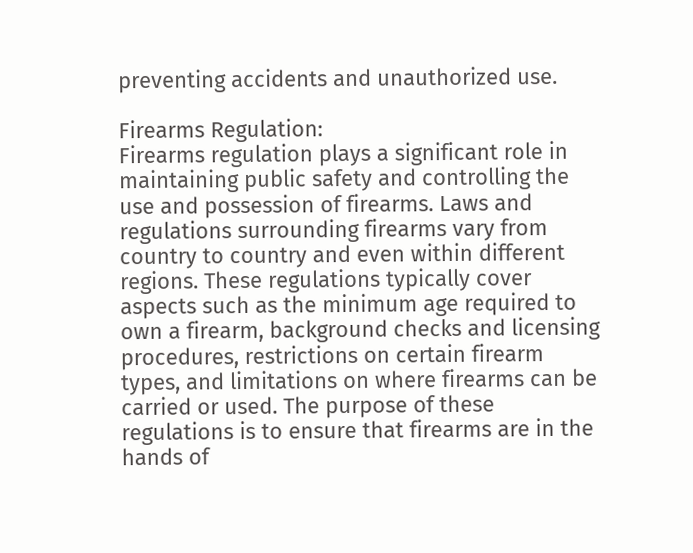preventing accidents and unauthorized use.

Firearms Regulation:
Firearms regulation plays a significant role in maintaining public safety and controlling the use and possession of firearms. Laws and regulations surrounding firearms vary from country to country and even within different regions. These regulations typically cover aspects such as the minimum age required to own a firearm, background checks and licensing procedures, restrictions on certain firearm types, and limitations on where firearms can be carried or used. The purpose of these regulations is to ensure that firearms are in the hands of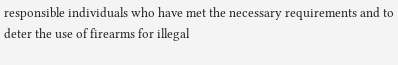responsible individuals who have met the necessary requirements and to deter the use of firearms for illegal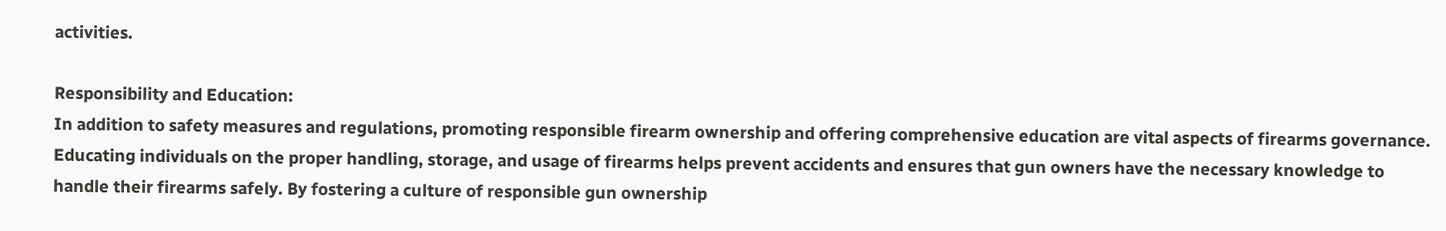activities.

Responsibility and Education:
In addition to safety measures and regulations, promoting responsible firearm ownership and offering comprehensive education are vital aspects of firearms governance. Educating individuals on the proper handling, storage, and usage of firearms helps prevent accidents and ensures that gun owners have the necessary knowledge to handle their firearms safely. By fostering a culture of responsible gun ownership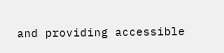and providing accessible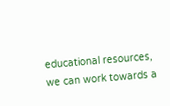educational resources, we can work towards a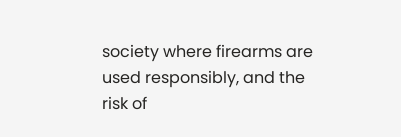society where firearms are used responsibly, and the risk of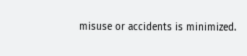misuse or accidents is minimized.